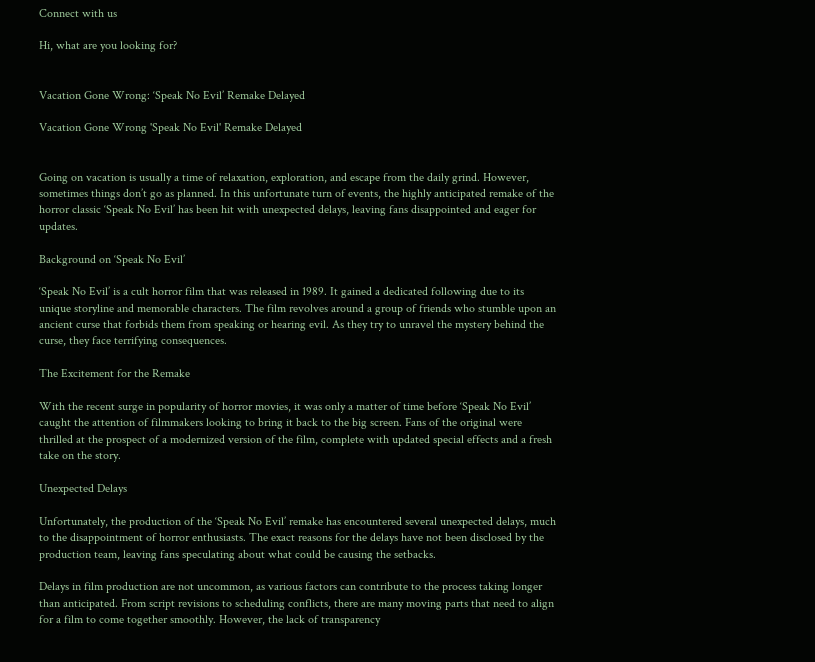Connect with us

Hi, what are you looking for?


Vacation Gone Wrong: ‘Speak No Evil’ Remake Delayed

Vacation Gone Wrong 'Speak No Evil' Remake Delayed


Going on vacation is usually a time of relaxation, exploration, and escape from the daily grind. However, sometimes things don’t go as planned. In this unfortunate turn of events, the highly anticipated remake of the horror classic ‘Speak No Evil’ has been hit with unexpected delays, leaving fans disappointed and eager for updates.

Background on ‘Speak No Evil’

‘Speak No Evil’ is a cult horror film that was released in 1989. It gained a dedicated following due to its unique storyline and memorable characters. The film revolves around a group of friends who stumble upon an ancient curse that forbids them from speaking or hearing evil. As they try to unravel the mystery behind the curse, they face terrifying consequences.

The Excitement for the Remake

With the recent surge in popularity of horror movies, it was only a matter of time before ‘Speak No Evil’ caught the attention of filmmakers looking to bring it back to the big screen. Fans of the original were thrilled at the prospect of a modernized version of the film, complete with updated special effects and a fresh take on the story.

Unexpected Delays

Unfortunately, the production of the ‘Speak No Evil’ remake has encountered several unexpected delays, much to the disappointment of horror enthusiasts. The exact reasons for the delays have not been disclosed by the production team, leaving fans speculating about what could be causing the setbacks.

Delays in film production are not uncommon, as various factors can contribute to the process taking longer than anticipated. From script revisions to scheduling conflicts, there are many moving parts that need to align for a film to come together smoothly. However, the lack of transparency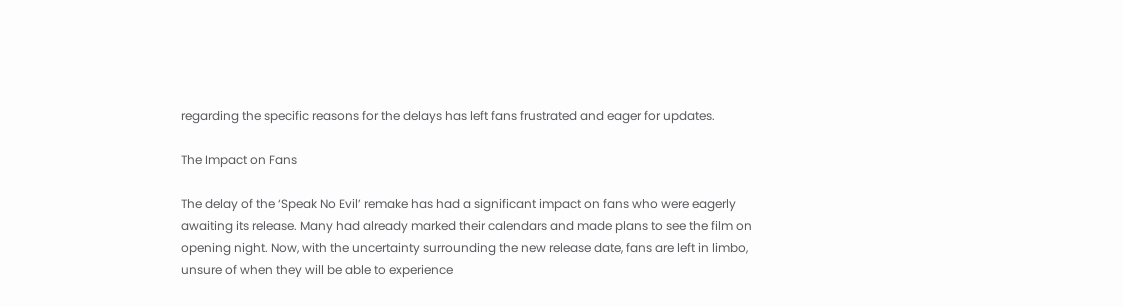regarding the specific reasons for the delays has left fans frustrated and eager for updates.

The Impact on Fans

The delay of the ‘Speak No Evil’ remake has had a significant impact on fans who were eagerly awaiting its release. Many had already marked their calendars and made plans to see the film on opening night. Now, with the uncertainty surrounding the new release date, fans are left in limbo, unsure of when they will be able to experience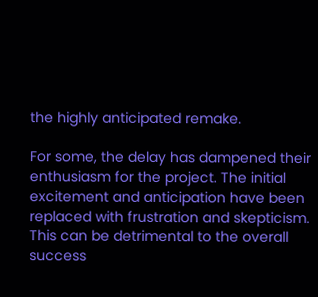the highly anticipated remake.

For some, the delay has dampened their enthusiasm for the project. The initial excitement and anticipation have been replaced with frustration and skepticism. This can be detrimental to the overall success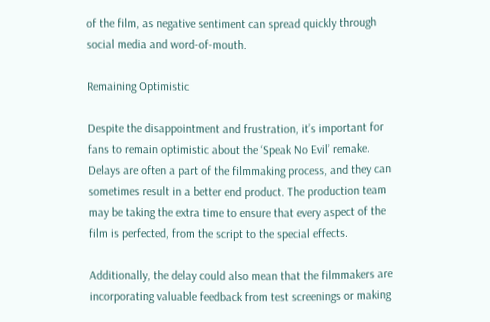of the film, as negative sentiment can spread quickly through social media and word-of-mouth.

Remaining Optimistic

Despite the disappointment and frustration, it’s important for fans to remain optimistic about the ‘Speak No Evil’ remake. Delays are often a part of the filmmaking process, and they can sometimes result in a better end product. The production team may be taking the extra time to ensure that every aspect of the film is perfected, from the script to the special effects.

Additionally, the delay could also mean that the filmmakers are incorporating valuable feedback from test screenings or making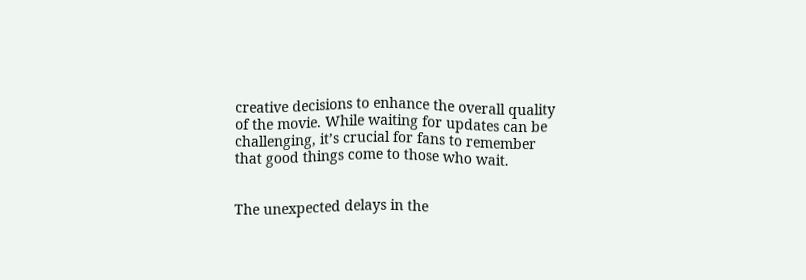creative decisions to enhance the overall quality of the movie. While waiting for updates can be challenging, it’s crucial for fans to remember that good things come to those who wait.


The unexpected delays in the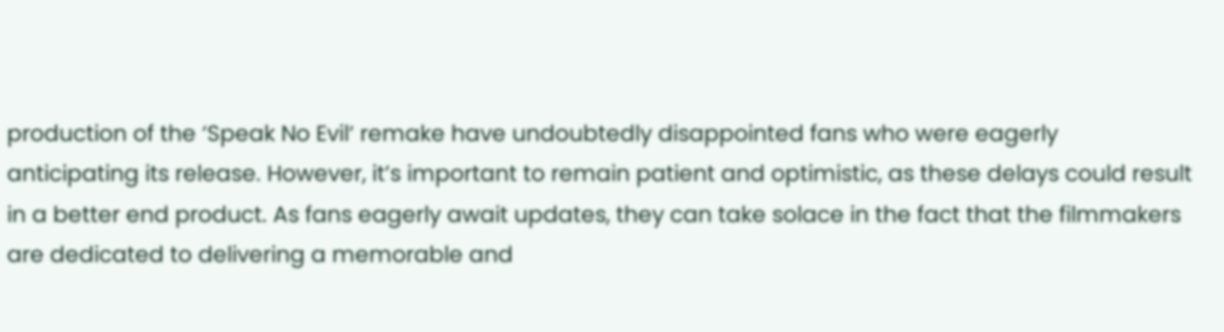production of the ‘Speak No Evil‘ remake have undoubtedly disappointed fans who were eagerly anticipating its release. However, it’s important to remain patient and optimistic, as these delays could result in a better end product. As fans eagerly await updates, they can take solace in the fact that the filmmakers are dedicated to delivering a memorable and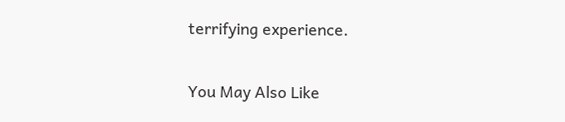terrifying experience.

You May Also Like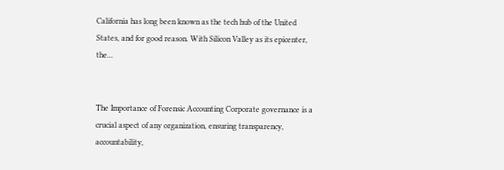California has long been known as the tech hub of the United States, and for good reason. With Silicon Valley as its epicenter, the...


The Importance of Forensic Accounting Corporate governance is a crucial aspect of any organization, ensuring transparency, accountability,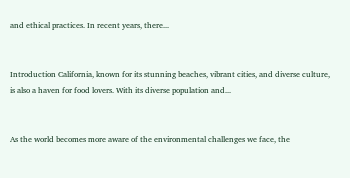and ethical practices. In recent years, there...


Introduction California, known for its stunning beaches, vibrant cities, and diverse culture, is also a haven for food lovers. With its diverse population and...


As the world becomes more aware of the environmental challenges we face, the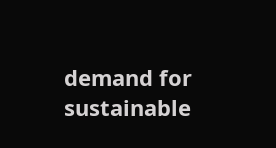demand for sustainable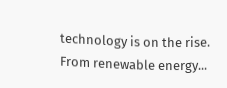technology is on the rise. From renewable energy...